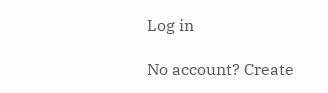Log in

No account? Create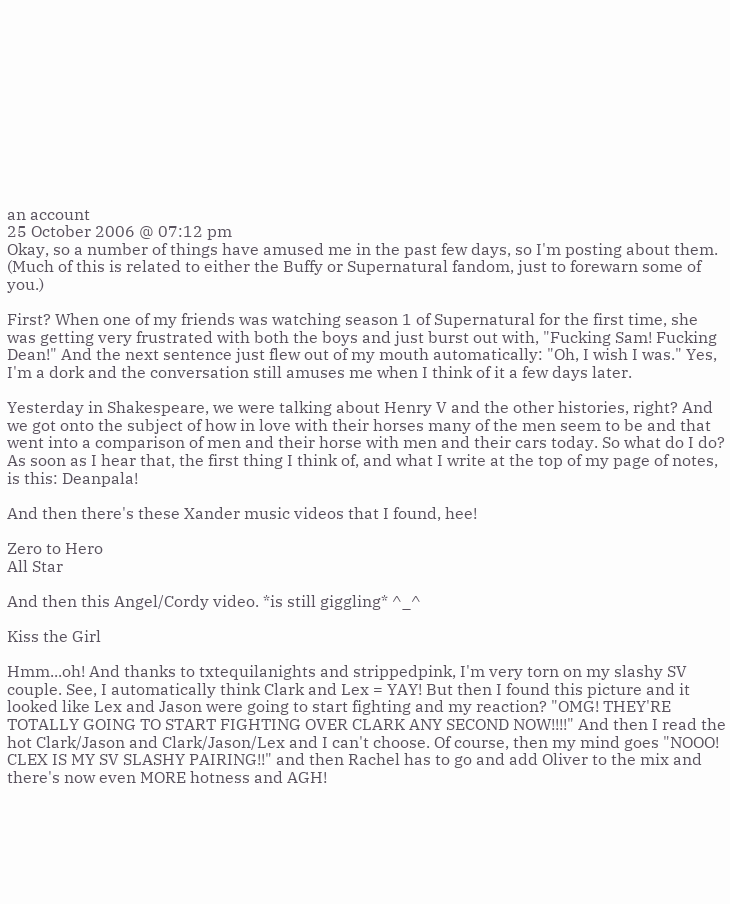an account
25 October 2006 @ 07:12 pm
Okay, so a number of things have amused me in the past few days, so I'm posting about them. (Much of this is related to either the Buffy or Supernatural fandom, just to forewarn some of you.)

First? When one of my friends was watching season 1 of Supernatural for the first time, she was getting very frustrated with both the boys and just burst out with, "Fucking Sam! Fucking Dean!" And the next sentence just flew out of my mouth automatically: "Oh, I wish I was." Yes, I'm a dork and the conversation still amuses me when I think of it a few days later.

Yesterday in Shakespeare, we were talking about Henry V and the other histories, right? And we got onto the subject of how in love with their horses many of the men seem to be and that went into a comparison of men and their horse with men and their cars today. So what do I do? As soon as I hear that, the first thing I think of, and what I write at the top of my page of notes, is this: Deanpala!

And then there's these Xander music videos that I found, hee!

Zero to Hero
All Star

And then this Angel/Cordy video. *is still giggling* ^_^

Kiss the Girl

Hmm...oh! And thanks to txtequilanights and strippedpink, I'm very torn on my slashy SV couple. See, I automatically think Clark and Lex = YAY! But then I found this picture and it looked like Lex and Jason were going to start fighting and my reaction? "OMG! THEY'RE TOTALLY GOING TO START FIGHTING OVER CLARK ANY SECOND NOW!!!!" And then I read the hot Clark/Jason and Clark/Jason/Lex and I can't choose. Of course, then my mind goes "NOOO! CLEX IS MY SV SLASHY PAIRING!!" and then Rachel has to go and add Oliver to the mix and there's now even MORE hotness and AGH!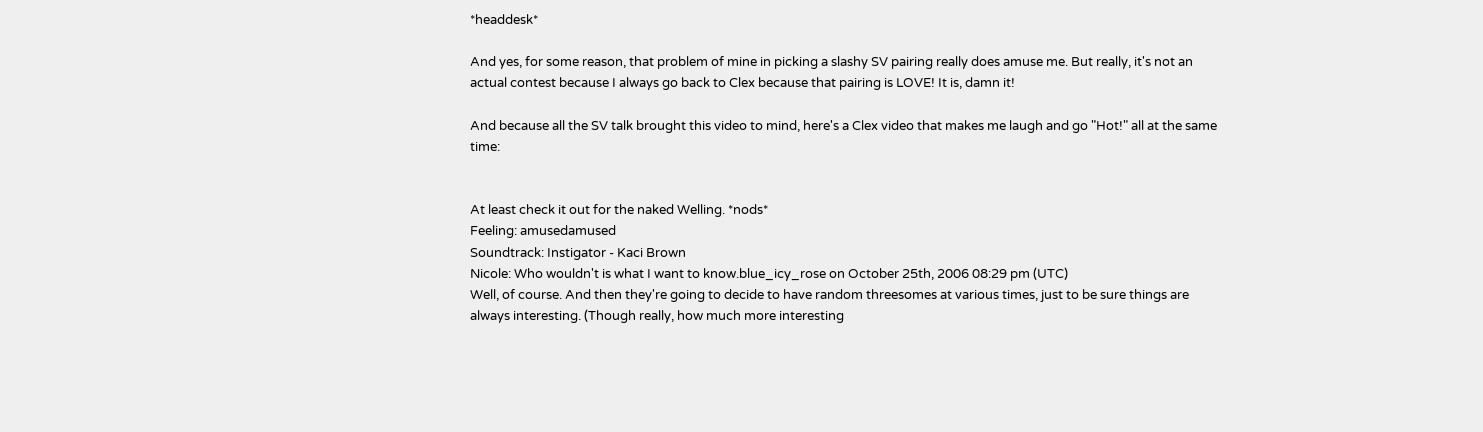*headdesk*

And yes, for some reason, that problem of mine in picking a slashy SV pairing really does amuse me. But really, it's not an actual contest because I always go back to Clex because that pairing is LOVE! It is, damn it!

And because all the SV talk brought this video to mind, here's a Clex video that makes me laugh and go "Hot!" all at the same time:


At least check it out for the naked Welling. *nods*
Feeling: amusedamused
Soundtrack: Instigator - Kaci Brown
Nicole: Who wouldn't is what I want to know.blue_icy_rose on October 25th, 2006 08:29 pm (UTC)
Well, of course. And then they're going to decide to have random threesomes at various times, just to be sure things are always interesting. (Though really, how much more interesting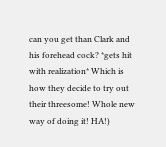can you get than Clark and his forehead cock? *gets hit with realization* Which is how they decide to try out their threesome! Whole new way of doing it! HA!)